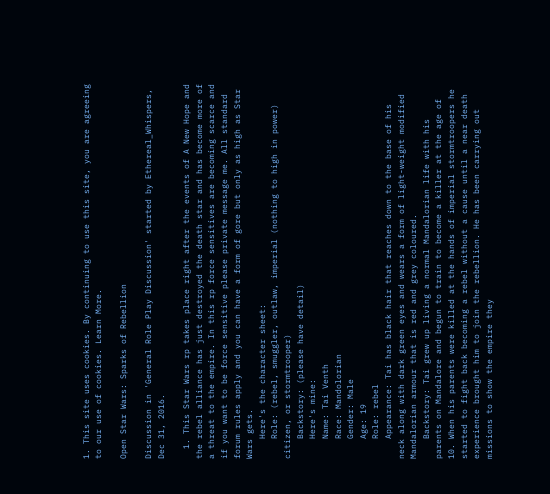1. This site uses cookies. By continuing to use this site, you are agreeing to our use of cookies. Learn More.

Open Star Wars: Sparks of Rebellion

Discussion in 'General Role Play Discussion' started by Ethereal_Whispers, Dec 31, 2016.

  1. This Star Wars rp takes place right after the events of A New Hope and the rebel alliance has just destroyed the death star and has become more of a threat to the empire. In this rp force sensitives are becoming scarce and if you want to be force sensitive please private message me. All standard forum rules apply and you can have a form of gore but only as high as Star Wars gets.
    Here's the character sheet:
    Role: (rebel, smuggler, outlaw, imperial (nothing to high in power) citizen, or stormtrooper)
    Backstory: (please have detail)
    Here's mine:
    Name: Tai Venth
    Race: Mandolorian
    Gender: Male
    Age: 19
    Role: rebel
    Appearance: Tai has black hair that reaches down to the base of his neck along with dark green eyes and wears a form of light-weight modified Mandalorian armour that is red and grey coloured.
    Backstory: Tai grew up living a normal Mandalorian life with his parents on Mandalore and begun to train to become a killer at the age of 10. When his parents were killed at the hands of imperial stormtroopers he started to fight back becoming a rebel without a cause until a near death experience brought him to join the rebellion. He has been carrying out missions to show the empire they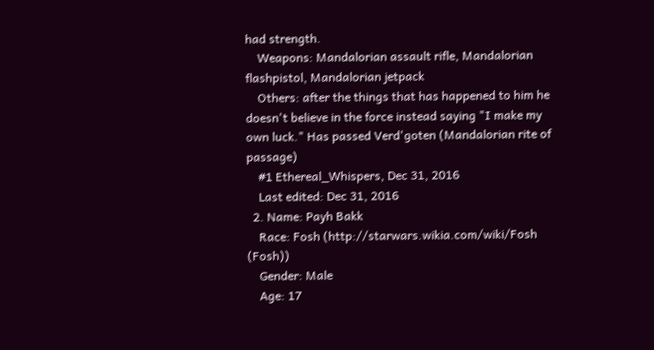had strength.
    Weapons: Mandalorian assault rifle, Mandalorian flashpistol, Mandalorian jetpack
    Others: after the things that has happened to him he doesn't believe in the force instead saying "I make my own luck." Has passed Verd'goten (Mandalorian rite of passage)
    #1 Ethereal_Whispers, Dec 31, 2016
    Last edited: Dec 31, 2016
  2. Name: Payh Bakk
    Race: Fosh (http://starwars.wikia.com/wiki/Fosh (Fosh))
    Gender: Male
    Age: 17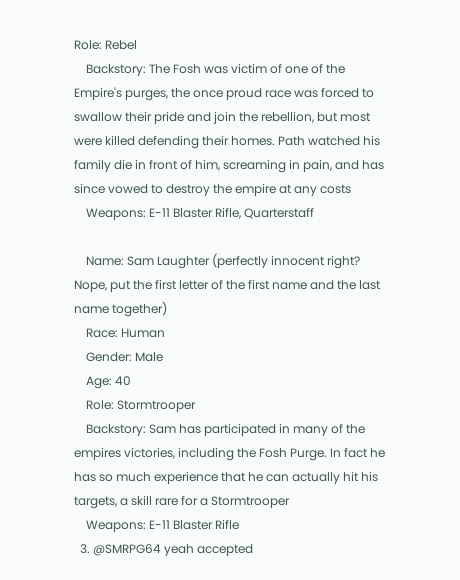Role: Rebel
    Backstory: The Fosh was victim of one of the Empire's purges, the once proud race was forced to swallow their pride and join the rebellion, but most were killed defending their homes. Path watched his family die in front of him, screaming in pain, and has since vowed to destroy the empire at any costs
    Weapons: E-11 Blaster Rifle, Quarterstaff

    Name: Sam Laughter (perfectly innocent right? Nope, put the first letter of the first name and the last name together)
    Race: Human
    Gender: Male
    Age: 40
    Role: Stormtrooper
    Backstory: Sam has participated in many of the empires victories, including the Fosh Purge. In fact he has so much experience that he can actually hit his targets, a skill rare for a Stormtrooper
    Weapons: E-11 Blaster Rifle
  3. @SMRPG64 yeah accepted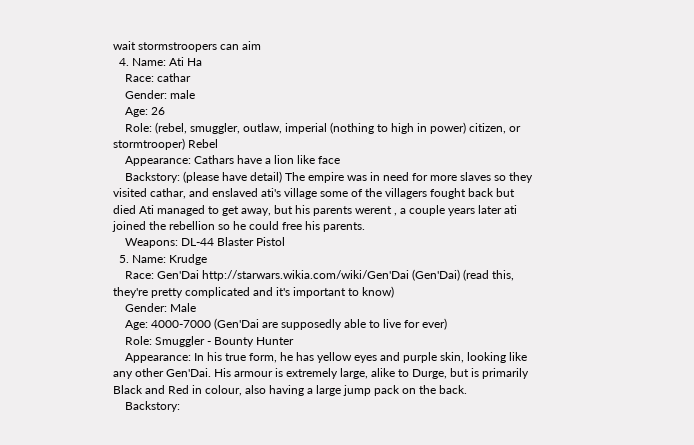wait stormstroopers can aim
  4. Name: Ati Ha
    Race: cathar
    Gender: male
    Age: 26
    Role: (rebel, smuggler, outlaw, imperial (nothing to high in power) citizen, or stormtrooper) Rebel
    Appearance: Cathars have a lion like face
    Backstory: (please have detail) The empire was in need for more slaves so they visited cathar, and enslaved ati's village some of the villagers fought back but died Ati managed to get away, but his parents werent , a couple years later ati joined the rebellion so he could free his parents.
    Weapons: DL-44 Blaster Pistol
  5. Name: Krudge
    Race: Gen'Dai http://starwars.wikia.com/wiki/Gen'Dai (Gen'Dai) (read this, they're pretty complicated and it's important to know)
    Gender: Male
    Age: 4000-7000 (Gen'Dai are supposedly able to live for ever)
    Role: Smuggler - Bounty Hunter
    Appearance: In his true form, he has yellow eyes and purple skin, looking like any other Gen'Dai. His armour is extremely large, alike to Durge, but is primarily Black and Red in colour, also having a large jump pack on the back.
    Backstory: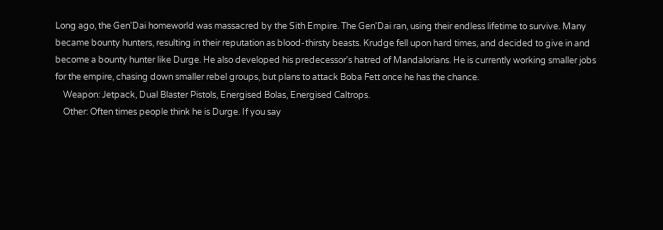Long ago, the Gen'Dai homeworld was massacred by the Sith Empire. The Gen'Dai ran, using their endless lifetime to survive. Many became bounty hunters, resulting in their reputation as blood-thirsty beasts. Krudge fell upon hard times, and decided to give in and become a bounty hunter like Durge. He also developed his predecessor's hatred of Mandalorians. He is currently working smaller jobs for the empire, chasing down smaller rebel groups, but plans to attack Boba Fett once he has the chance.
    Weapon: Jetpack, Dual Blaster Pistols, Energised Bolas, Energised Caltrops.
    Other: Often times people think he is Durge. If you say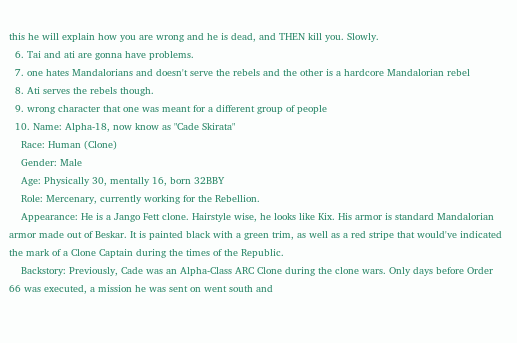this he will explain how you are wrong and he is dead, and THEN kill you. Slowly.
  6. Tai and ati are gonna have problems.
  7. one hates Mandalorians and doesn't serve the rebels and the other is a hardcore Mandalorian rebel
  8. Ati serves the rebels though.
  9. wrong character that one was meant for a different group of people
  10. Name: Alpha-18, now know as "Cade Skirata"
    Race: Human (Clone)
    Gender: Male
    Age: Physically 30, mentally 16, born 32BBY
    Role: Mercenary, currently working for the Rebellion.
    Appearance: He is a Jango Fett clone. Hairstyle wise, he looks like Kix. His armor is standard Mandalorian armor made out of Beskar. It is painted black with a green trim, as well as a red stripe that would've indicated the mark of a Clone Captain during the times of the Republic.
    Backstory: Previously, Cade was an Alpha-Class ARC Clone during the clone wars. Only days before Order 66 was executed, a mission he was sent on went south and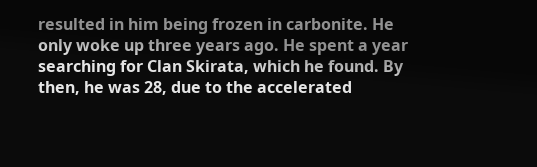resulted in him being frozen in carbonite. He only woke up three years ago. He spent a year searching for Clan Skirata, which he found. By then, he was 28, due to the accelerated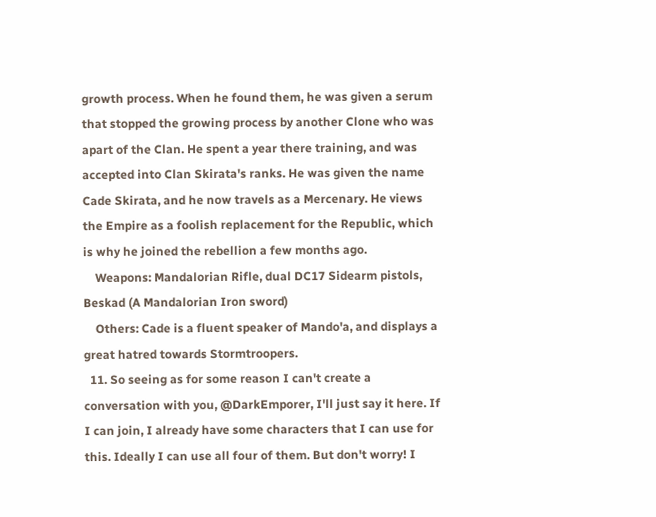growth process. When he found them, he was given a serum that stopped the growing process by another Clone who was apart of the Clan. He spent a year there training, and was accepted into Clan Skirata's ranks. He was given the name Cade Skirata, and he now travels as a Mercenary. He views the Empire as a foolish replacement for the Republic, which is why he joined the rebellion a few months ago.
    Weapons: Mandalorian Rifle, dual DC17 Sidearm pistols, Beskad (A Mandalorian Iron sword)
    Others: Cade is a fluent speaker of Mando'a, and displays a great hatred towards Stormtroopers.
  11. So seeing as for some reason I can't create a conversation with you, @DarkEmporer, I'll just say it here. If I can join, I already have some characters that I can use for this. Ideally I can use all four of them. But don't worry! I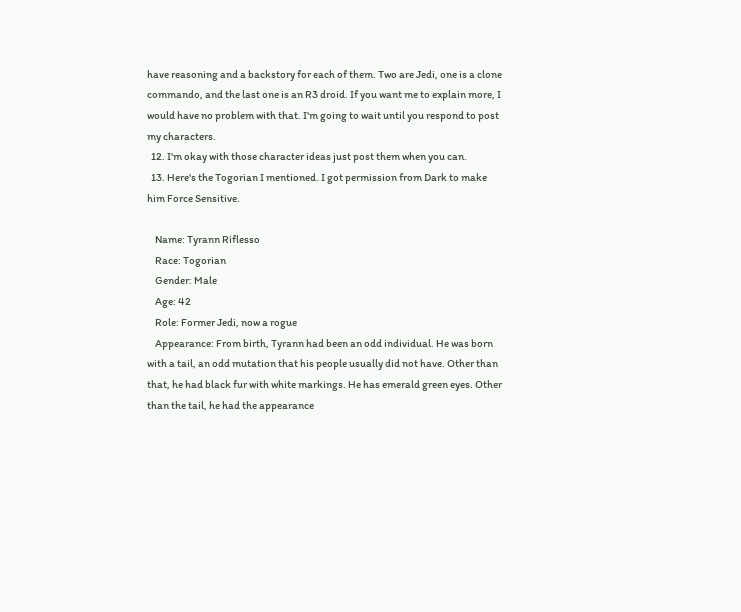have reasoning and a backstory for each of them. Two are Jedi, one is a clone commando, and the last one is an R3 droid. If you want me to explain more, I would have no problem with that. I'm going to wait until you respond to post my characters.
  12. I'm okay with those character ideas just post them when you can.
  13. Here's the Togorian I mentioned. I got permission from Dark to make him Force Sensitive.

    Name: Tyrann Riflesso
    Race: Togorian
    Gender: Male
    Age: 42
    Role: Former Jedi, now a rogue
    Appearance: From birth, Tyrann had been an odd individual. He was born with a tail, an odd mutation that his people usually did not have. Other than that, he had black fur with white markings. He has emerald green eyes. Other than the tail, he had the appearance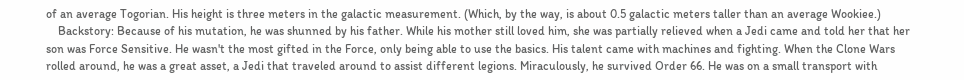of an average Togorian. His height is three meters in the galactic measurement. (Which, by the way, is about 0.5 galactic meters taller than an average Wookiee.)
    Backstory: Because of his mutation, he was shunned by his father. While his mother still loved him, she was partially relieved when a Jedi came and told her that her son was Force Sensitive. He wasn't the most gifted in the Force, only being able to use the basics. His talent came with machines and fighting. When the Clone Wars rolled around, he was a great asset, a Jedi that traveled around to assist different legions. Miraculously, he survived Order 66. He was on a small transport with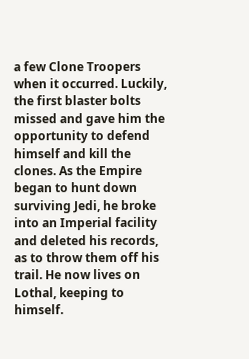a few Clone Troopers when it occurred. Luckily, the first blaster bolts missed and gave him the opportunity to defend himself and kill the clones. As the Empire began to hunt down surviving Jedi, he broke into an Imperial facility and deleted his records, as to throw them off his trail. He now lives on Lothal, keeping to himself.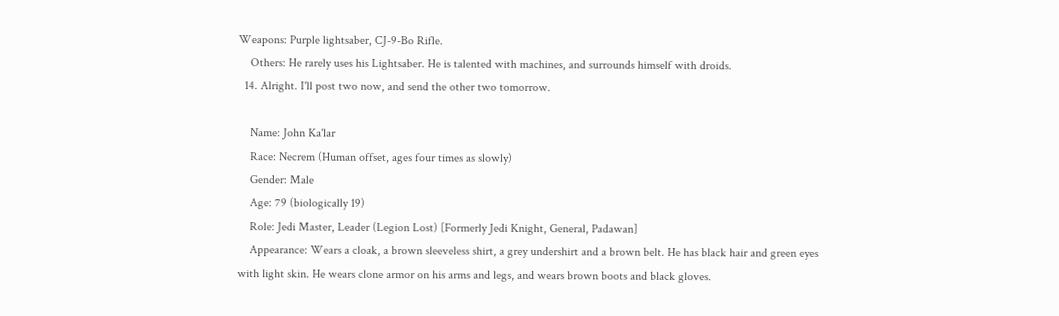Weapons: Purple lightsaber, CJ-9-Bo Rifle.
    Others: He rarely uses his Lightsaber. He is talented with machines, and surrounds himself with droids.
  14. Alright. I'll post two now, and send the other two tomorrow.

    Name: John Ka'lar
    Race: Necrem (Human offset, ages four times as slowly)
    Gender: Male
    Age: 79 (biologically 19)
    Role: Jedi Master, Leader (Legion Lost) [Formerly Jedi Knight, General, Padawan]
    Appearance: Wears a cloak, a brown sleeveless shirt, a grey undershirt and a brown belt. He has black hair and green eyes with light skin. He wears clone armor on his arms and legs, and wears brown boots and black gloves.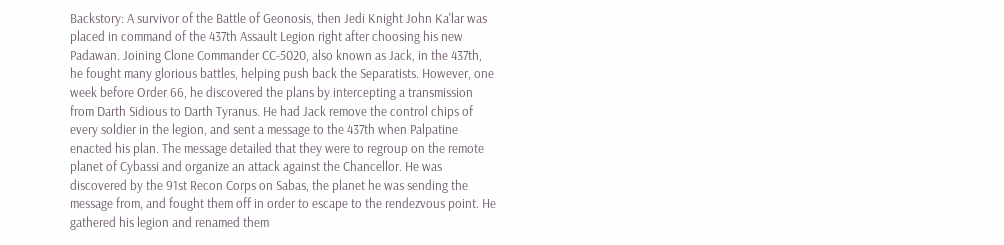Backstory: A survivor of the Battle of Geonosis, then Jedi Knight John Ka'lar was placed in command of the 437th Assault Legion right after choosing his new Padawan. Joining Clone Commander CC-5020, also known as Jack, in the 437th, he fought many glorious battles, helping push back the Separatists. However, one week before Order 66, he discovered the plans by intercepting a transmission from Darth Sidious to Darth Tyranus. He had Jack remove the control chips of every soldier in the legion, and sent a message to the 437th when Palpatine enacted his plan. The message detailed that they were to regroup on the remote planet of Cybassi and organize an attack against the Chancellor. He was discovered by the 91st Recon Corps on Sabas, the planet he was sending the message from, and fought them off in order to escape to the rendezvous point. He gathered his legion and renamed them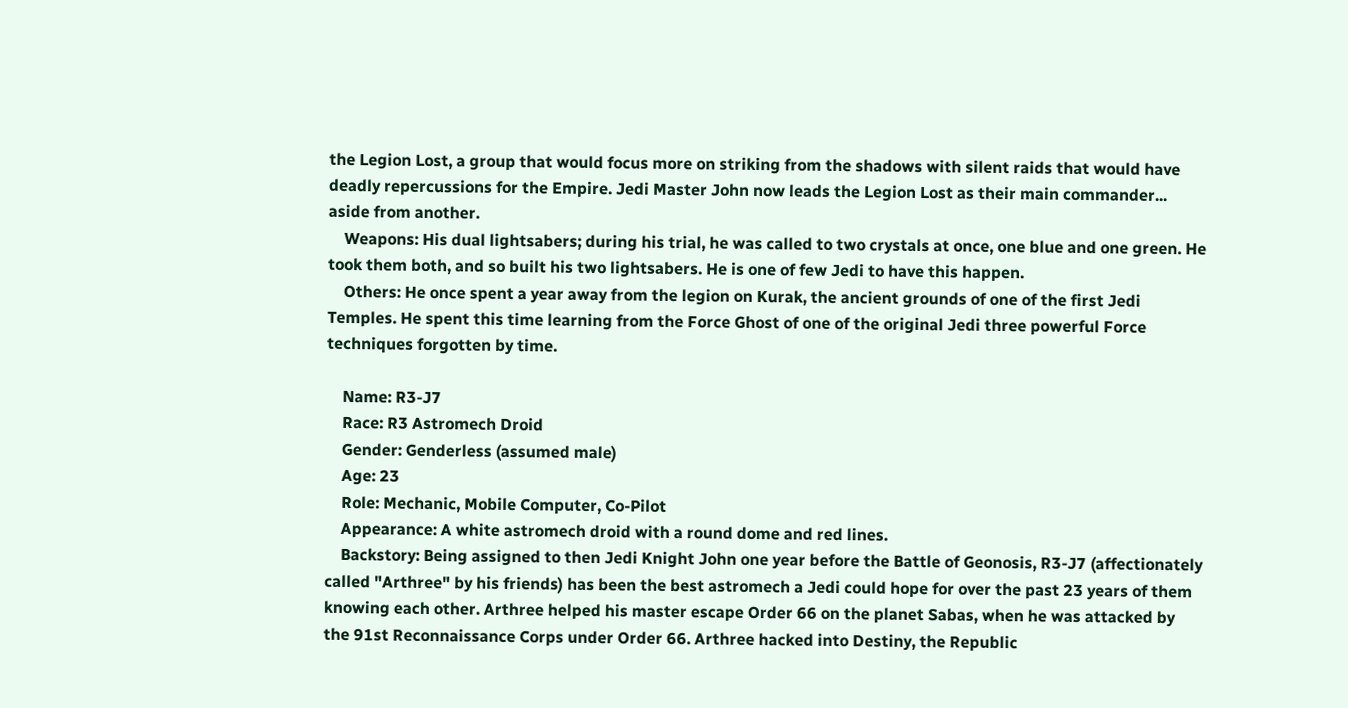the Legion Lost, a group that would focus more on striking from the shadows with silent raids that would have deadly repercussions for the Empire. Jedi Master John now leads the Legion Lost as their main commander... aside from another.
    Weapons: His dual lightsabers; during his trial, he was called to two crystals at once, one blue and one green. He took them both, and so built his two lightsabers. He is one of few Jedi to have this happen.
    Others: He once spent a year away from the legion on Kurak, the ancient grounds of one of the first Jedi Temples. He spent this time learning from the Force Ghost of one of the original Jedi three powerful Force techniques forgotten by time.

    Name: R3-J7
    Race: R3 Astromech Droid
    Gender: Genderless (assumed male)
    Age: 23
    Role: Mechanic, Mobile Computer, Co-Pilot
    Appearance: A white astromech droid with a round dome and red lines.
    Backstory: Being assigned to then Jedi Knight John one year before the Battle of Geonosis, R3-J7 (affectionately called "Arthree" by his friends) has been the best astromech a Jedi could hope for over the past 23 years of them knowing each other. Arthree helped his master escape Order 66 on the planet Sabas, when he was attacked by the 91st Reconnaissance Corps under Order 66. Arthree hacked into Destiny, the Republic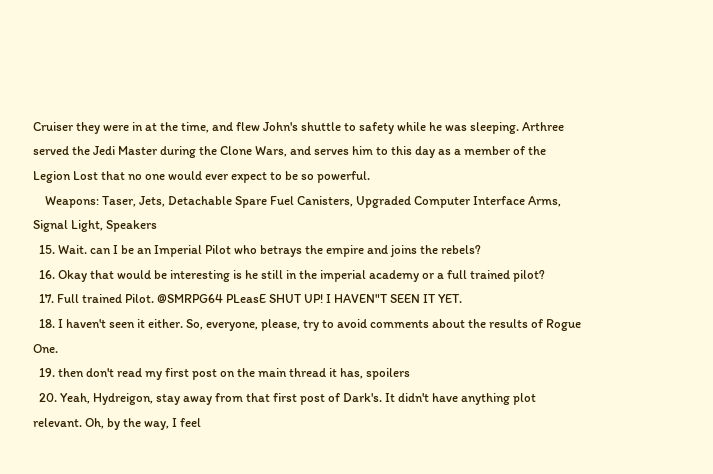Cruiser they were in at the time, and flew John's shuttle to safety while he was sleeping. Arthree served the Jedi Master during the Clone Wars, and serves him to this day as a member of the Legion Lost that no one would ever expect to be so powerful.
    Weapons: Taser, Jets, Detachable Spare Fuel Canisters, Upgraded Computer Interface Arms, Signal Light, Speakers
  15. Wait. can I be an Imperial Pilot who betrays the empire and joins the rebels?
  16. Okay that would be interesting is he still in the imperial academy or a full trained pilot?
  17. Full trained Pilot. @SMRPG64 PLeasE SHUT UP! I HAVEN"T SEEN IT YET.
  18. I haven't seen it either. So, everyone, please, try to avoid comments about the results of Rogue One.
  19. then don't read my first post on the main thread it has, spoilers
  20. Yeah, Hydreigon, stay away from that first post of Dark's. It didn't have anything plot relevant. Oh, by the way, I feel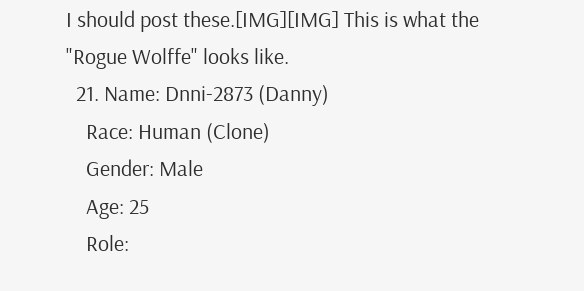I should post these.[IMG][IMG] This is what the "Rogue Wolffe" looks like.
  21. Name: Dnni-2873 (Danny)
    Race: Human (Clone)
    Gender: Male
    Age: 25
    Role: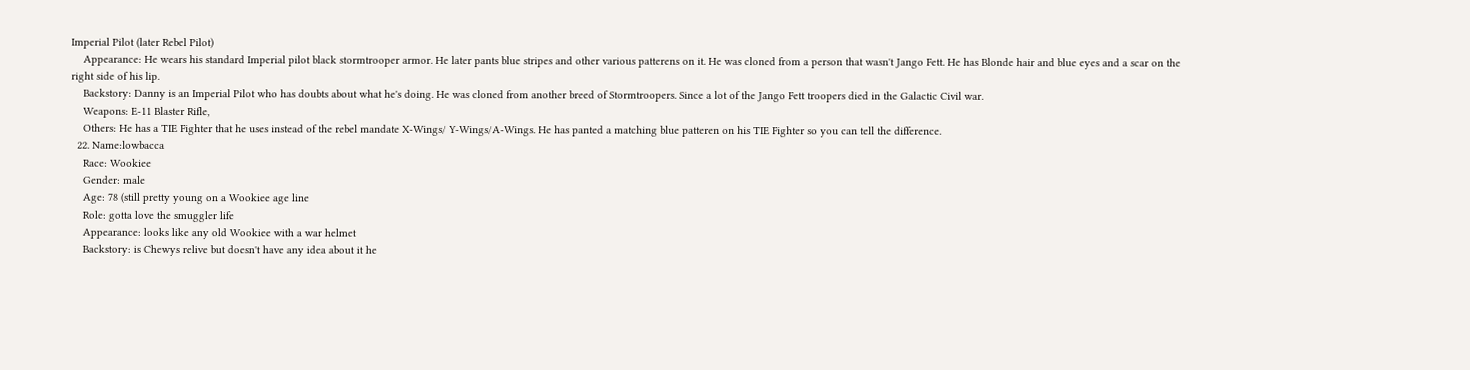Imperial Pilot (later Rebel Pilot)
    Appearance: He wears his standard Imperial pilot black stormtrooper armor. He later pants blue stripes and other various patterens on it. He was cloned from a person that wasn't Jango Fett. He has Blonde hair and blue eyes and a scar on the right side of his lip.
    Backstory: Danny is an Imperial Pilot who has doubts about what he's doing. He was cloned from another breed of Stormtroopers. Since a lot of the Jango Fett troopers died in the Galactic Civil war.
    Weapons: E-11 Blaster Rifle,
    Others: He has a TIE Fighter that he uses instead of the rebel mandate X-Wings/ Y-Wings/A-Wings. He has panted a matching blue patteren on his TIE Fighter so you can tell the difference.
  22. Name:lowbacca
    Race: Wookiee
    Gender: male
    Age: 78 (still pretty young on a Wookiee age line
    Role: gotta love the smuggler life
    Appearance: looks like any old Wookiee with a war helmet
    Backstory: is Chewys relive but doesn't have any idea about it he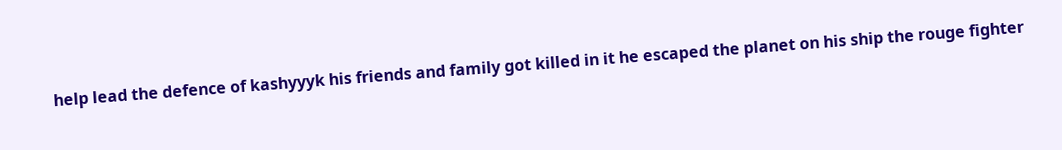help lead the defence of kashyyyk his friends and family got killed in it he escaped the planet on his ship the rouge fighter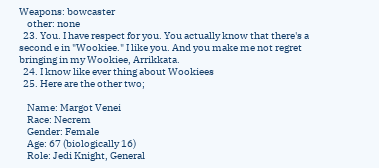Weapons: bowcaster
    other: none
  23. You. I have respect for you. You actually know that there's a second e in "Wookiee." I like you. And you make me not regret bringing in my Wookiee, Arrikkata.
  24. I know like ever thing about Wookiees
  25. Here are the other two;

    Name: Margot Venei
    Race: Necrem
    Gender: Female
    Age: 67 (biologically 16)
    Role: Jedi Knight, General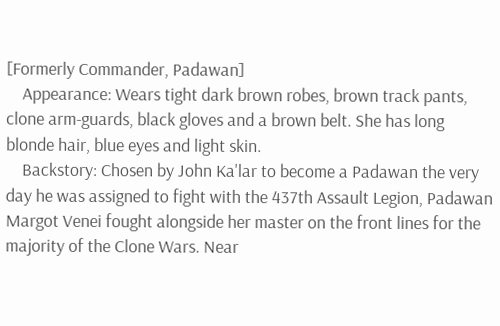[Formerly Commander, Padawan]
    Appearance: Wears tight dark brown robes, brown track pants, clone arm-guards, black gloves and a brown belt. She has long blonde hair, blue eyes and light skin.
    Backstory: Chosen by John Ka'lar to become a Padawan the very day he was assigned to fight with the 437th Assault Legion, Padawan Margot Venei fought alongside her master on the front lines for the majority of the Clone Wars. Near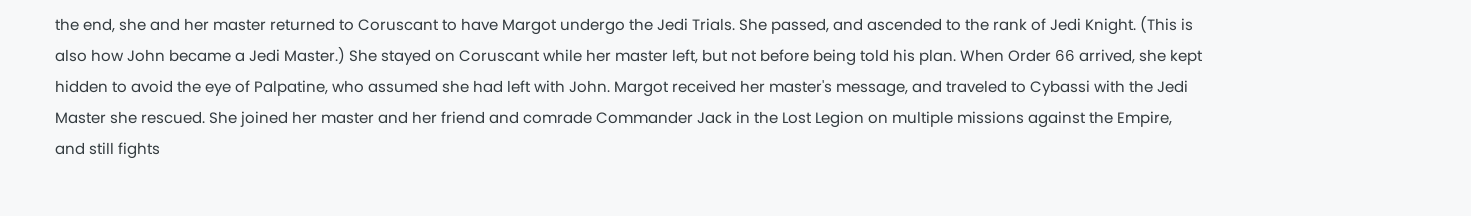the end, she and her master returned to Coruscant to have Margot undergo the Jedi Trials. She passed, and ascended to the rank of Jedi Knight. (This is also how John became a Jedi Master.) She stayed on Coruscant while her master left, but not before being told his plan. When Order 66 arrived, she kept hidden to avoid the eye of Palpatine, who assumed she had left with John. Margot received her master's message, and traveled to Cybassi with the Jedi Master she rescued. She joined her master and her friend and comrade Commander Jack in the Lost Legion on multiple missions against the Empire, and still fights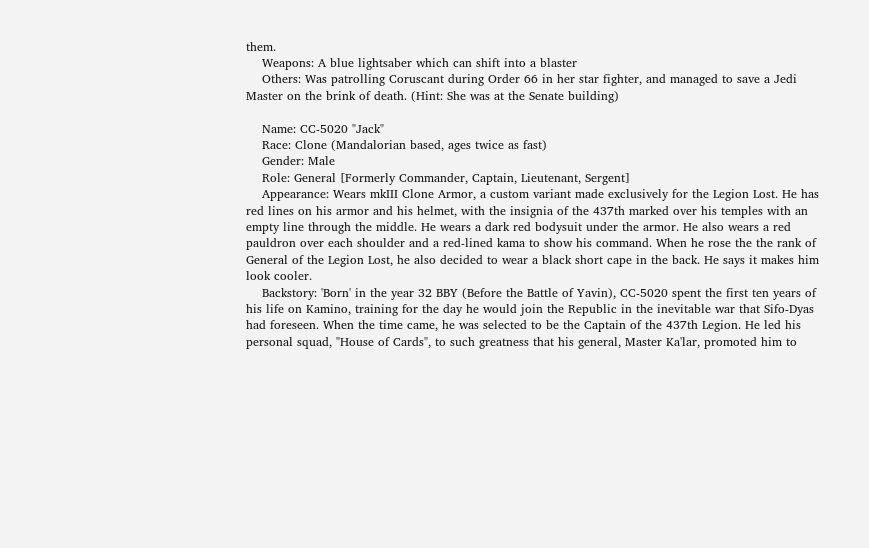them.
    Weapons: A blue lightsaber which can shift into a blaster
    Others: Was patrolling Coruscant during Order 66 in her star fighter, and managed to save a Jedi Master on the brink of death. (Hint: She was at the Senate building)

    Name: CC-5020 "Jack"
    Race: Clone (Mandalorian based, ages twice as fast)
    Gender: Male
    Role: General [Formerly Commander, Captain, Lieutenant, Sergent]
    Appearance: Wears mkIII Clone Armor, a custom variant made exclusively for the Legion Lost. He has red lines on his armor and his helmet, with the insignia of the 437th marked over his temples with an empty line through the middle. He wears a dark red bodysuit under the armor. He also wears a red pauldron over each shoulder and a red-lined kama to show his command. When he rose the the rank of General of the Legion Lost, he also decided to wear a black short cape in the back. He says it makes him look cooler.
    Backstory: 'Born' in the year 32 BBY (Before the Battle of Yavin), CC-5020 spent the first ten years of his life on Kamino, training for the day he would join the Republic in the inevitable war that Sifo-Dyas had foreseen. When the time came, he was selected to be the Captain of the 437th Legion. He led his personal squad, "House of Cards", to such greatness that his general, Master Ka'lar, promoted him to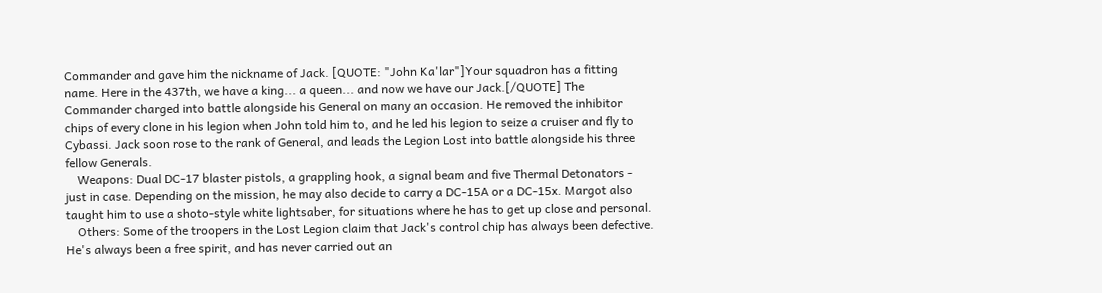Commander and gave him the nickname of Jack. [QUOTE: "John Ka'lar"]Your squadron has a fitting name. Here in the 437th, we have a king... a queen... and now we have our Jack.[/QUOTE] The Commander charged into battle alongside his General on many an occasion. He removed the inhibitor chips of every clone in his legion when John told him to, and he led his legion to seize a cruiser and fly to Cybassi. Jack soon rose to the rank of General, and leads the Legion Lost into battle alongside his three fellow Generals.
    Weapons: Dual DC-17 blaster pistols, a grappling hook, a signal beam and five Thermal Detonators - just in case. Depending on the mission, he may also decide to carry a DC-15A or a DC-15x. Margot also taught him to use a shoto-style white lightsaber, for situations where he has to get up close and personal.
    Others: Some of the troopers in the Lost Legion claim that Jack's control chip has always been defective. He's always been a free spirit, and has never carried out an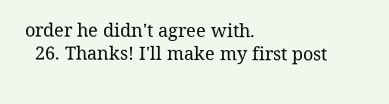order he didn't agree with.
  26. Thanks! I'll make my first post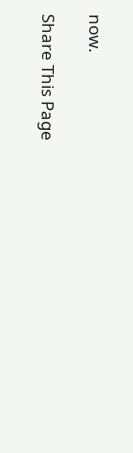now.

Share This Page